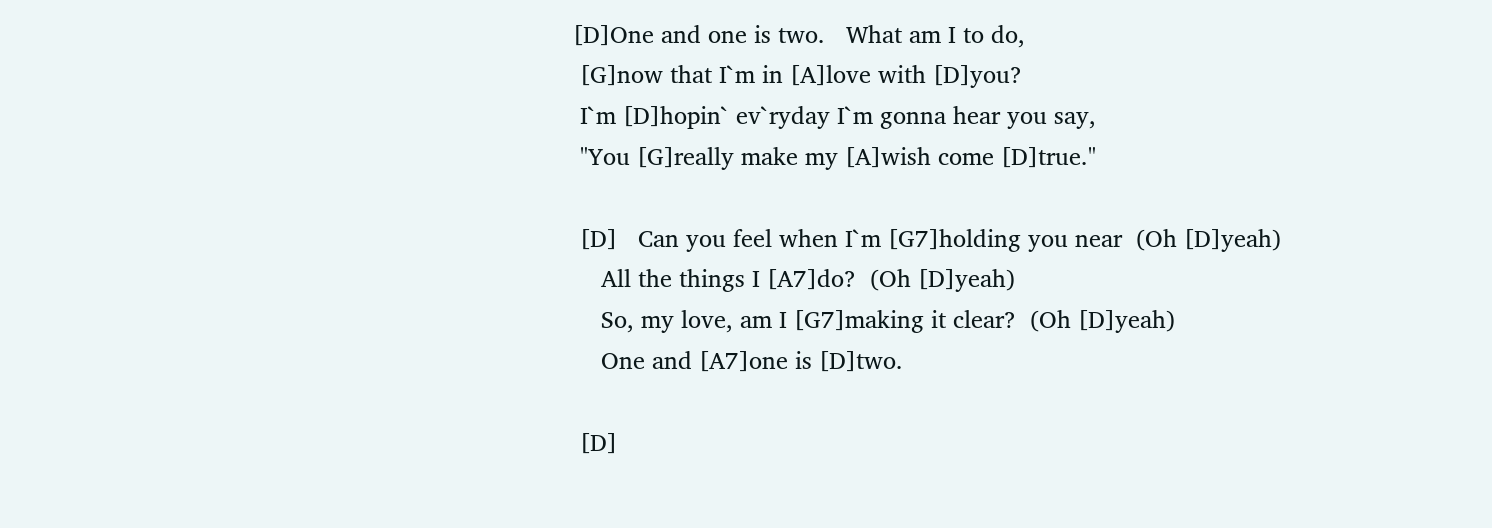[D]One and one is two.   What am I to do,
 [G]now that I`m in [A]love with [D]you?
 I`m [D]hopin` ev`ryday I`m gonna hear you say,
 "You [G]really make my [A]wish come [D]true."

 [D]   Can you feel when I`m [G7]holding you near  (Oh [D]yeah)
    All the things I [A7]do?  (Oh [D]yeah)
    So, my love, am I [G7]making it clear?  (Oh [D]yeah)
    One and [A7]one is [D]two.

 [D]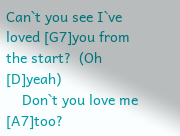Can`t you see I`ve loved [G7]you from the start?  (Oh [D]yeah)
    Don`t you love me [A7]too?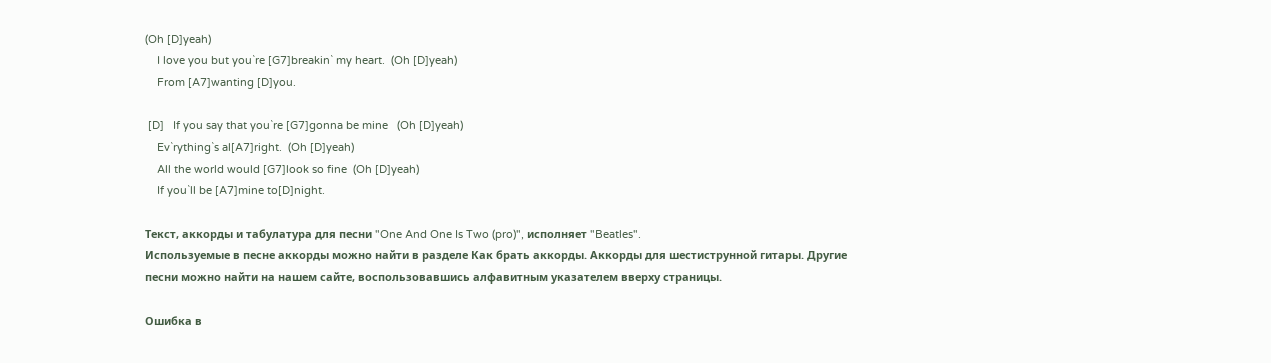(Oh [D]yeah)
    I love you but you`re [G7]breakin` my heart.  (Oh [D]yeah)
    From [A7]wanting [D]you.

 [D]   If you say that you`re [G7]gonna be mine   (Oh [D]yeah)
    Ev`rything`s al[A7]right.  (Oh [D]yeah)
    All the world would [G7]look so fine  (Oh [D]yeah)
    If you`ll be [A7]mine to[D]night.

Текст, аккорды и табулатура для песни "One And One Is Two (pro)", исполняет "Beatles".
Используемые в песне аккорды можно найти в разделе Как брать аккорды. Аккорды для шестиструнной гитары. Другие песни можно найти на нашем сайте, воспользовавшись алфавитным указателем вверху страницы.

Ошибка в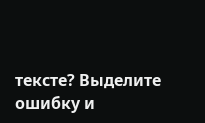тексте? Выделите ошибку и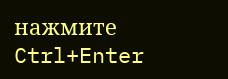нажмите Ctrl+Enter